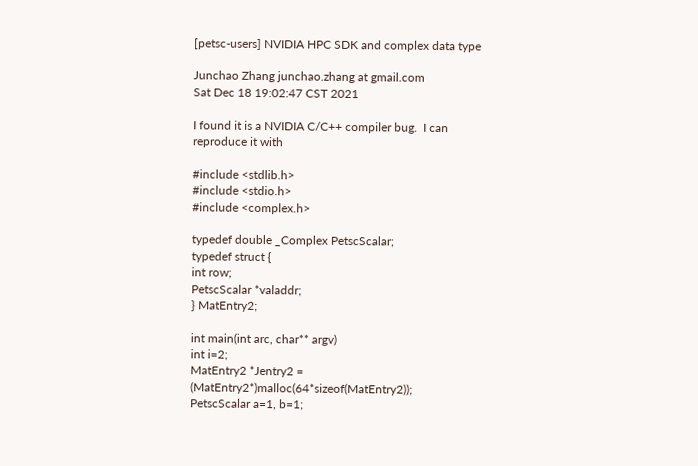[petsc-users] NVIDIA HPC SDK and complex data type

Junchao Zhang junchao.zhang at gmail.com
Sat Dec 18 19:02:47 CST 2021

I found it is a NVIDIA C/C++ compiler bug.  I can reproduce it with

#include <stdlib.h>
#include <stdio.h>
#include <complex.h>

typedef double _Complex PetscScalar;
typedef struct {
int row;
PetscScalar *valaddr;
} MatEntry2;

int main(int arc, char** argv)
int i=2;
MatEntry2 *Jentry2 = (MatEntry2*)malloc(64*sizeof(MatEntry2));
PetscScalar a=1, b=1;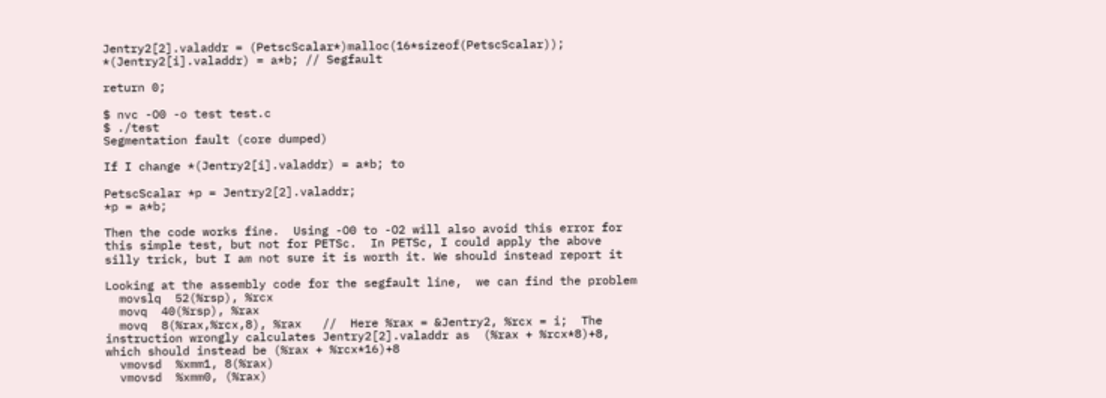Jentry2[2].valaddr = (PetscScalar*)malloc(16*sizeof(PetscScalar));
*(Jentry2[i].valaddr) = a*b; // Segfault

return 0;

$ nvc -O0 -o test test.c
$ ./test
Segmentation fault (core dumped)

If I change *(Jentry2[i].valaddr) = a*b; to

PetscScalar *p = Jentry2[2].valaddr;
*p = a*b;

Then the code works fine.  Using -O0 to -O2 will also avoid this error for
this simple test, but not for PETSc.  In PETSc, I could apply the above
silly trick, but I am not sure it is worth it. We should instead report it

Looking at the assembly code for the segfault line,  we can find the problem
  movslq  52(%rsp), %rcx
  movq  40(%rsp), %rax
  movq  8(%rax,%rcx,8), %rax   //  Here %rax = &Jentry2, %rcx = i;  The
instruction wrongly calculates Jentry2[2].valaddr as  (%rax + %rcx*8)+8,
which should instead be (%rax + %rcx*16)+8
  vmovsd  %xmm1, 8(%rax)
  vmovsd  %xmm0, (%rax)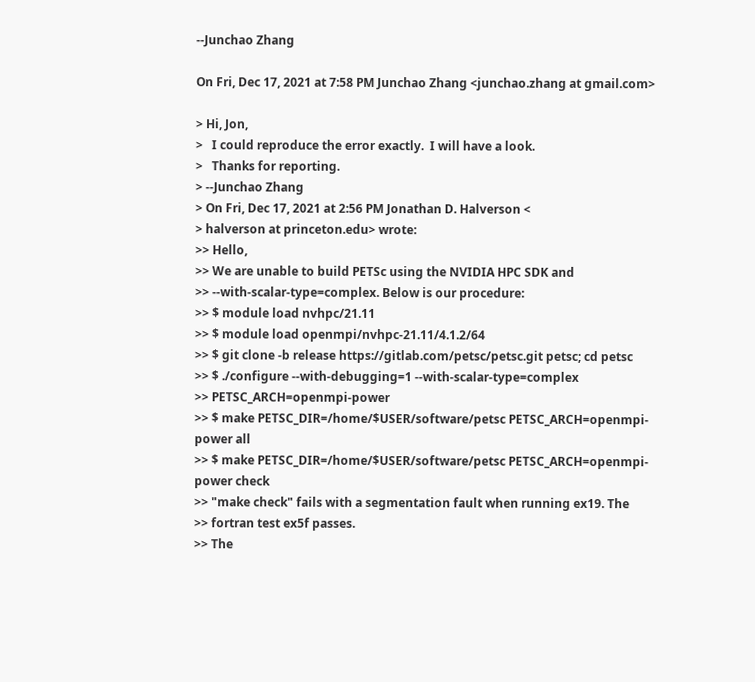--Junchao Zhang

On Fri, Dec 17, 2021 at 7:58 PM Junchao Zhang <junchao.zhang at gmail.com>

> Hi, Jon,
>   I could reproduce the error exactly.  I will have a look.
>   Thanks for reporting.
> --Junchao Zhang
> On Fri, Dec 17, 2021 at 2:56 PM Jonathan D. Halverson <
> halverson at princeton.edu> wrote:
>> Hello,
>> We are unable to build PETSc using the NVIDIA HPC SDK and
>> --with-scalar-type=complex. Below is our procedure:
>> $ module load nvhpc/21.11
>> $ module load openmpi/nvhpc-21.11/4.1.2/64
>> $ git clone -b release https://gitlab.com/petsc/petsc.git petsc; cd petsc
>> $ ./configure --with-debugging=1 --with-scalar-type=complex
>> PETSC_ARCH=openmpi-power
>> $ make PETSC_DIR=/home/$USER/software/petsc PETSC_ARCH=openmpi-power all
>> $ make PETSC_DIR=/home/$USER/software/petsc PETSC_ARCH=openmpi-power check
>> "make check" fails with a segmentation fault when running ex19. The
>> fortran test ex5f passes.
>> The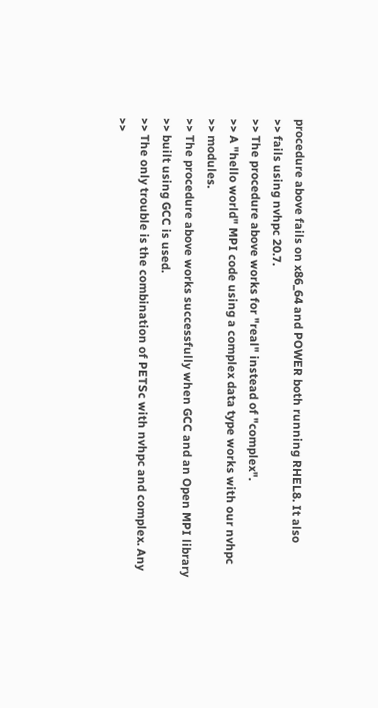procedure above fails on x86_64 and POWER both running RHEL8. It also
>> fails using nvhpc 20.7.
>> The procedure above works for "real" instead of "complex".
>> A "hello world" MPI code using a complex data type works with our nvhpc
>> modules.
>> The procedure above works successfully when GCC and an Open MPI library
>> built using GCC is used.
>> The only trouble is the combination of PETSc with nvhpc and complex. Any
>>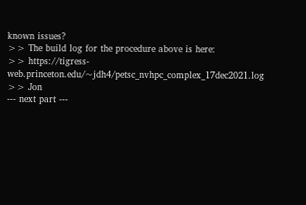known issues?
>> The build log for the procedure above is here:
>> https://tigress-web.princeton.edu/~jdh4/petsc_nvhpc_complex_17dec2021.log
>> Jon
--- next part ---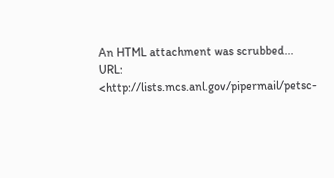An HTML attachment was scrubbed...
URL: <http://lists.mcs.anl.gov/pipermail/petsc-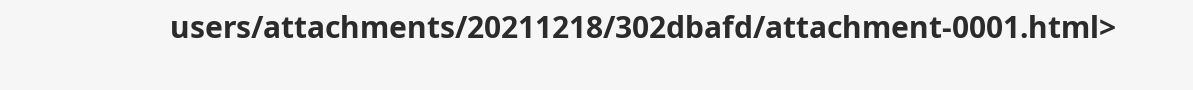users/attachments/20211218/302dbafd/attachment-0001.html>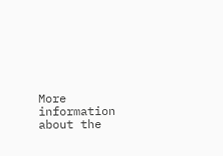More information about the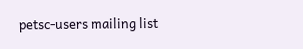petsc-users mailing list